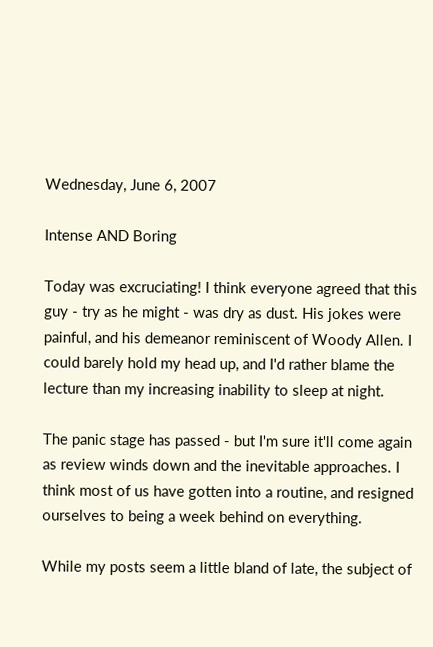Wednesday, June 6, 2007

Intense AND Boring

Today was excruciating! I think everyone agreed that this guy - try as he might - was dry as dust. His jokes were painful, and his demeanor reminiscent of Woody Allen. I could barely hold my head up, and I'd rather blame the lecture than my increasing inability to sleep at night.

The panic stage has passed - but I'm sure it'll come again as review winds down and the inevitable approaches. I think most of us have gotten into a routine, and resigned ourselves to being a week behind on everything.

While my posts seem a little bland of late, the subject of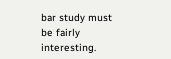bar study must be fairly interesting.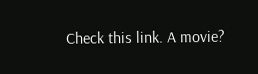Check this link. A movie?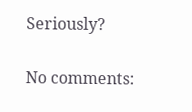Seriously?

No comments: